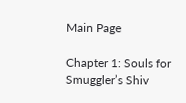Main Page

Chapter 1: Souls for Smuggler’s Shiv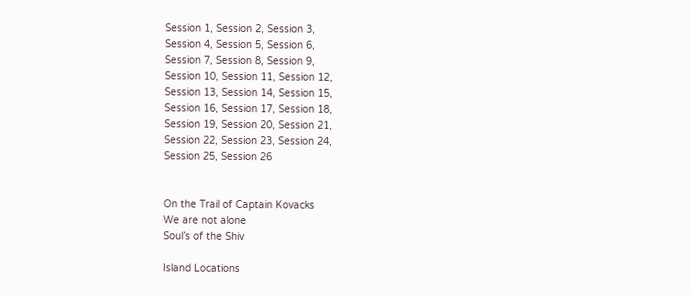Session 1, Session 2, Session 3,
Session 4, Session 5, Session 6,
Session 7, Session 8, Session 9,
Session 10, Session 11, Session 12,
Session 13, Session 14, Session 15,
Session 16, Session 17, Session 18,
Session 19, Session 20, Session 21,
Session 22, Session 23, Session 24,
Session 25, Session 26


On the Trail of Captain Kovacks
We are not alone
Soul’s of the Shiv

Island Locations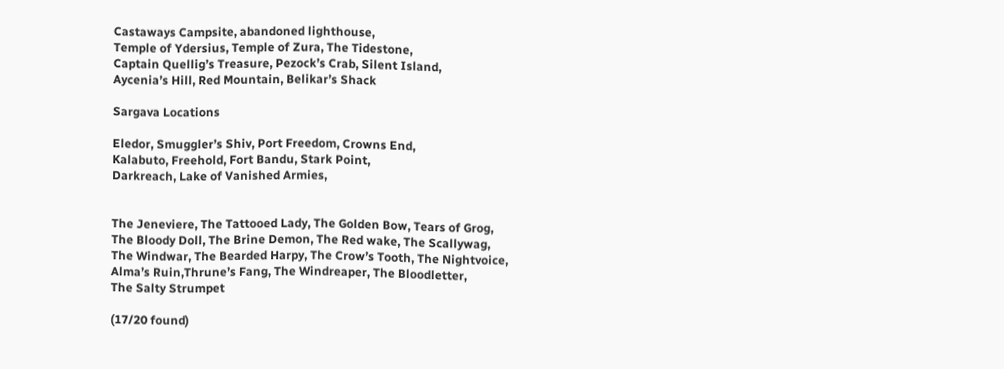Castaways Campsite, abandoned lighthouse,
Temple of Ydersius, Temple of Zura, The Tidestone,
Captain Quellig’s Treasure, Pezock’s Crab, Silent Island,
Aycenia’s Hill, Red Mountain, Belikar’s Shack

Sargava Locations

Eledor, Smuggler’s Shiv, Port Freedom, Crowns End,
Kalabuto, Freehold, Fort Bandu, Stark Point,
Darkreach, Lake of Vanished Armies,


The Jeneviere, The Tattooed Lady, The Golden Bow, Tears of Grog,
The Bloody Doll, The Brine Demon, The Red wake, The Scallywag,
The Windwar, The Bearded Harpy, The Crow’s Tooth, The Nightvoice,
Alma’s Ruin,Thrune’s Fang, The Windreaper, The Bloodletter,
The Salty Strumpet

(17/20 found)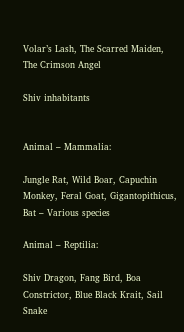Volar’s Lash, The Scarred Maiden, The Crimson Angel

Shiv inhabitants


Animal – Mammalia:

Jungle Rat, Wild Boar, Capuchin Monkey, Feral Goat, Gigantopithicus, Bat – Various species

Animal – Reptilia:

Shiv Dragon, Fang Bird, Boa Constrictor, Blue Black Krait, Sail Snake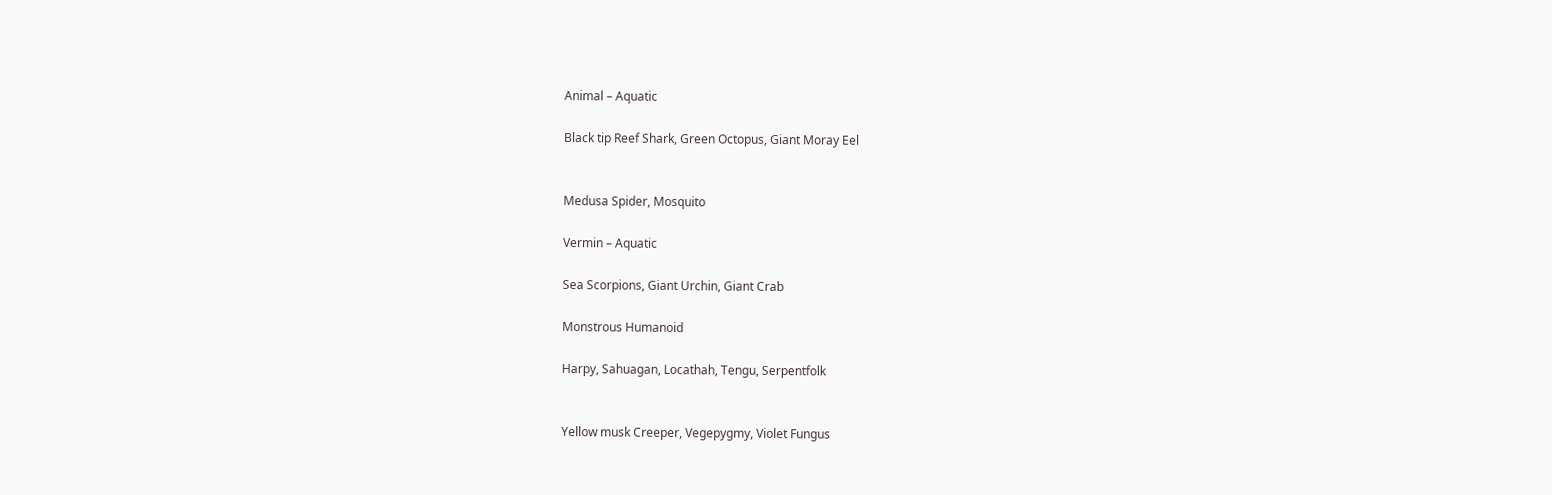Animal – Aquatic

Black tip Reef Shark, Green Octopus, Giant Moray Eel


Medusa Spider, Mosquito

Vermin – Aquatic

Sea Scorpions, Giant Urchin, Giant Crab

Monstrous Humanoid

Harpy, Sahuagan, Locathah, Tengu, Serpentfolk


Yellow musk Creeper, Vegepygmy, Violet Fungus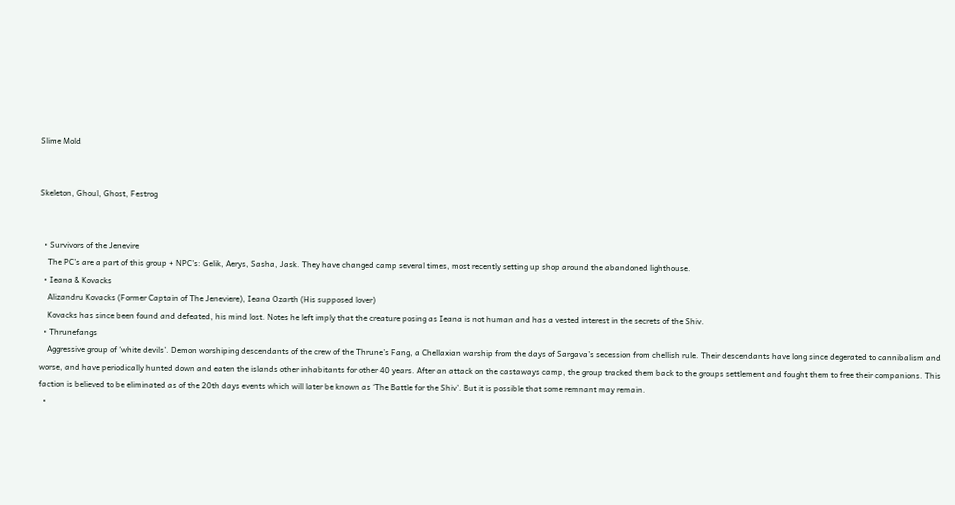Slime Mold


Skeleton, Ghoul, Ghost, Festrog


  • Survivors of the Jenevire
    The PC’s are a part of this group + NPC’s: Gelik, Aerys, Sasha, Jask. They have changed camp several times, most recently setting up shop around the abandoned lighthouse.
  • Ieana & Kovacks
    Alizandru Kovacks (Former Captain of The Jeneviere), Ieana Ozarth (His supposed lover)
    Kovacks has since been found and defeated, his mind lost. Notes he left imply that the creature posing as Ieana is not human and has a vested interest in the secrets of the Shiv.
  • Thrunefangs
    Aggressive group of ‘white devils’. Demon worshiping descendants of the crew of the Thrune’s Fang, a Chellaxian warship from the days of Sargava’s secession from chellish rule. Their descendants have long since degerated to cannibalism and worse, and have periodically hunted down and eaten the islands other inhabitants for other 40 years. After an attack on the castaways camp, the group tracked them back to the groups settlement and fought them to free their companions. This faction is believed to be eliminated as of the 20th days events which will later be known as ‘The Battle for the Shiv’. But it is possible that some remnant may remain.
  •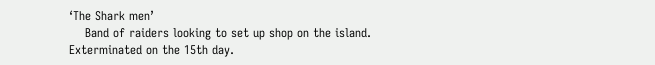‘The Shark men’
    Band of raiders looking to set up shop on the island. Exterminated on the 15th day.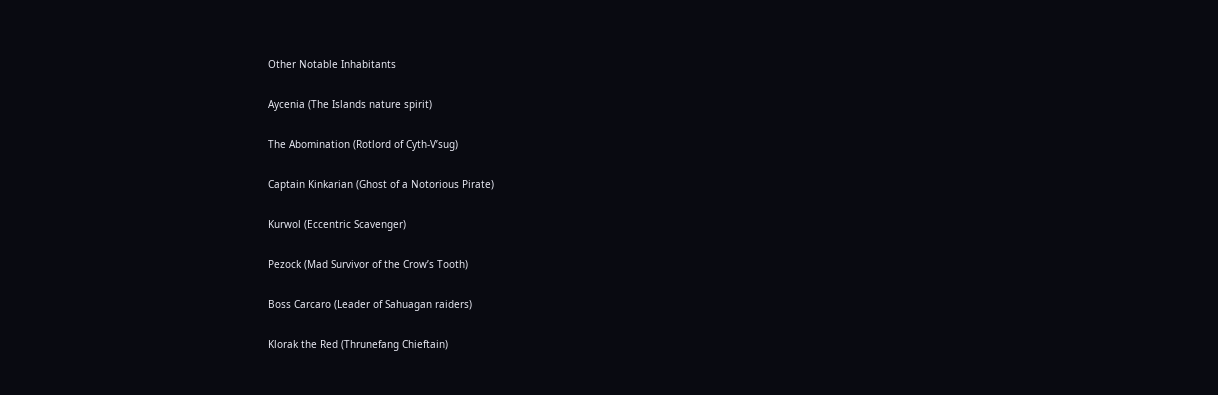Other Notable Inhabitants

Aycenia (The Islands nature spirit)

The Abomination (Rotlord of Cyth-V’sug)

Captain Kinkarian (Ghost of a Notorious Pirate)

Kurwol (Eccentric Scavenger)

Pezock (Mad Survivor of the Crow’s Tooth)

Boss Carcaro (Leader of Sahuagan raiders)

Klorak the Red (Thrunefang Chieftain)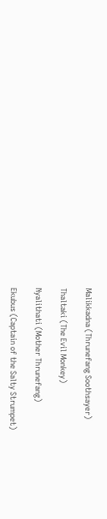Malikkadna (Thrunefang Soothsayer)

Thaltaki (The Evil Monkey)

Nyalithati (Mother Thrunefang)

Ekubus (Captain of the Salty Strumpet)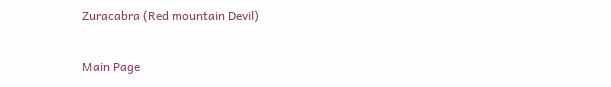Zuracabra (Red mountain Devil)

Main Page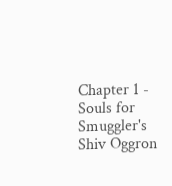Chapter 1 - Souls for Smuggler's Shiv Oggron